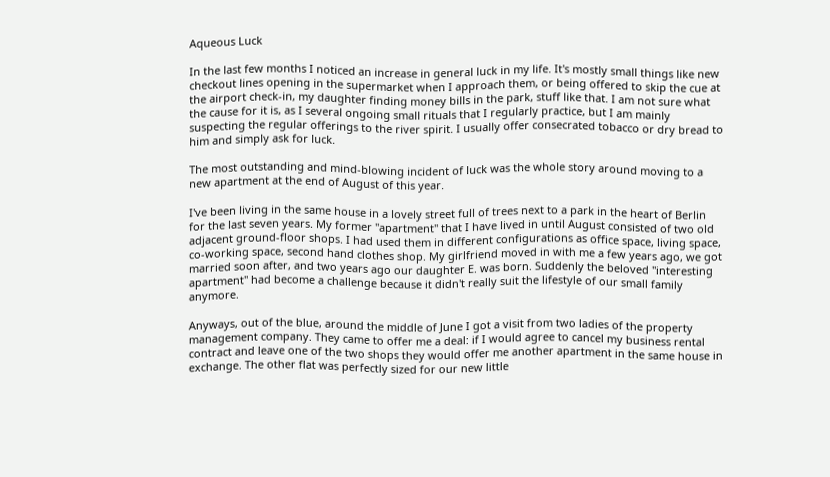Aqueous Luck

In the last few months I noticed an increase in general luck in my life. It's mostly small things like new checkout lines opening in the supermarket when I approach them, or being offered to skip the cue at the airport check-in, my daughter finding money bills in the park, stuff like that. I am not sure what the cause for it is, as I several ongoing small rituals that I regularly practice, but I am mainly suspecting the regular offerings to the river spirit. I usually offer consecrated tobacco or dry bread to him and simply ask for luck.

The most outstanding and mind-blowing incident of luck was the whole story around moving to a new apartment at the end of August of this year.

I've been living in the same house in a lovely street full of trees next to a park in the heart of Berlin for the last seven years. My former "apartment" that I have lived in until August consisted of two old adjacent ground-floor shops. I had used them in different configurations as office space, living space, co-working space, second hand clothes shop. My girlfriend moved in with me a few years ago, we got married soon after, and two years ago our daughter E. was born. Suddenly the beloved "interesting apartment" had become a challenge because it didn't really suit the lifestyle of our small family anymore.

Anyways, out of the blue, around the middle of June I got a visit from two ladies of the property management company. They came to offer me a deal: if I would agree to cancel my business rental contract and leave one of the two shops they would offer me another apartment in the same house in exchange. The other flat was perfectly sized for our new little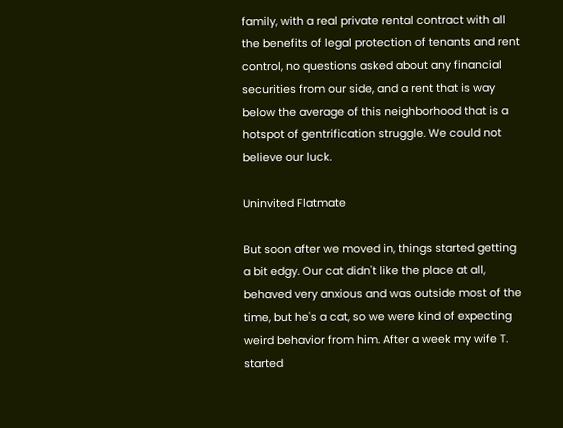family, with a real private rental contract with all the benefits of legal protection of tenants and rent control, no questions asked about any financial securities from our side, and a rent that is way below the average of this neighborhood that is a hotspot of gentrification struggle. We could not believe our luck.

Uninvited Flatmate

But soon after we moved in, things started getting a bit edgy. Our cat didn't like the place at all, behaved very anxious and was outside most of the time, but he's a cat, so we were kind of expecting weird behavior from him. After a week my wife T. started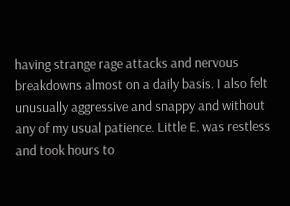having strange rage attacks and nervous breakdowns almost on a daily basis. I also felt unusually aggressive and snappy and without any of my usual patience. Little E. was restless and took hours to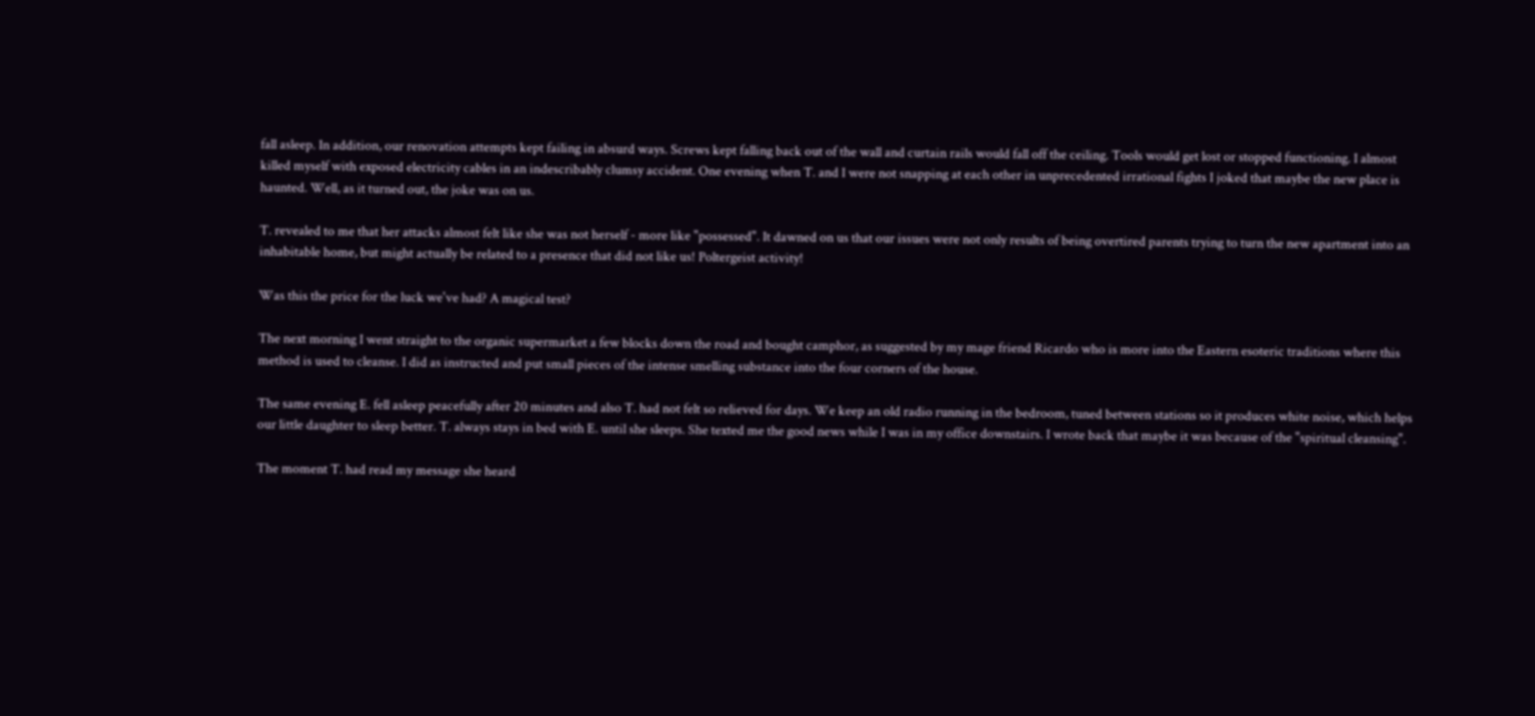fall asleep. In addition, our renovation attempts kept failing in absurd ways. Screws kept falling back out of the wall and curtain rails would fall off the ceiling. Tools would get lost or stopped functioning. I almost killed myself with exposed electricity cables in an indescribably clumsy accident. One evening when T. and I were not snapping at each other in unprecedented irrational fights I joked that maybe the new place is haunted. Well, as it turned out, the joke was on us.

T. revealed to me that her attacks almost felt like she was not herself - more like "possessed". It dawned on us that our issues were not only results of being overtired parents trying to turn the new apartment into an inhabitable home, but might actually be related to a presence that did not like us! Poltergeist activity!

Was this the price for the luck we've had? A magical test?

The next morning I went straight to the organic supermarket a few blocks down the road and bought camphor, as suggested by my mage friend Ricardo who is more into the Eastern esoteric traditions where this method is used to cleanse. I did as instructed and put small pieces of the intense smelling substance into the four corners of the house.

The same evening E. fell asleep peacefully after 20 minutes and also T. had not felt so relieved for days. We keep an old radio running in the bedroom, tuned between stations so it produces white noise, which helps our little daughter to sleep better. T. always stays in bed with E. until she sleeps. She texted me the good news while I was in my office downstairs. I wrote back that maybe it was because of the "spiritual cleansing".

The moment T. had read my message she heard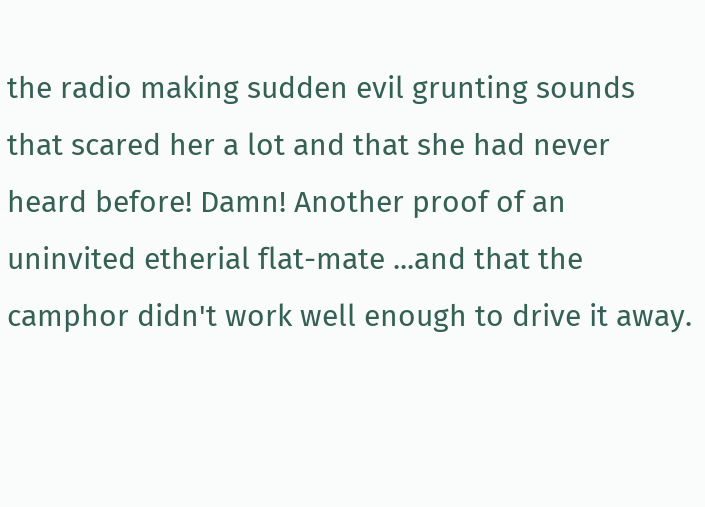the radio making sudden evil grunting sounds that scared her a lot and that she had never heard before! Damn! Another proof of an uninvited etherial flat-mate ...and that the camphor didn't work well enough to drive it away.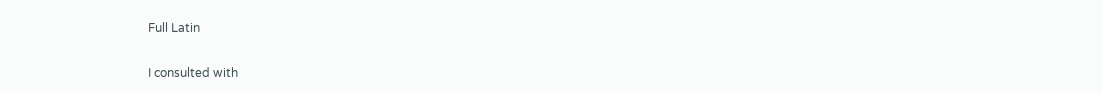Full Latin

I consulted with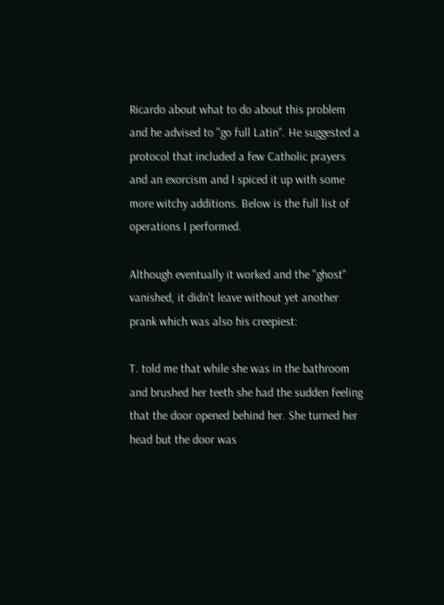Ricardo about what to do about this problem and he advised to "go full Latin". He suggested a protocol that included a few Catholic prayers and an exorcism and I spiced it up with some more witchy additions. Below is the full list of operations I performed.

Although eventually it worked and the "ghost" vanished, it didn't leave without yet another prank which was also his creepiest:

T. told me that while she was in the bathroom and brushed her teeth she had the sudden feeling that the door opened behind her. She turned her head but the door was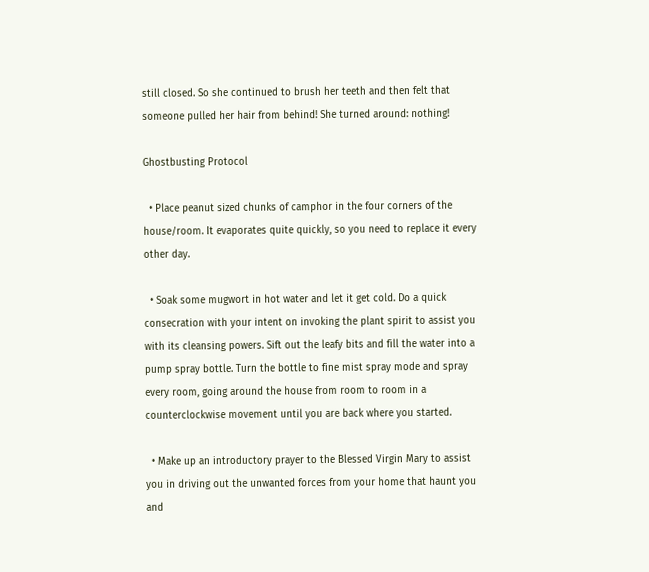still closed. So she continued to brush her teeth and then felt that someone pulled her hair from behind! She turned around: nothing!

Ghostbusting Protocol

  • Place peanut sized chunks of camphor in the four corners of the house/room. It evaporates quite quickly, so you need to replace it every other day.

  • Soak some mugwort in hot water and let it get cold. Do a quick consecration with your intent on invoking the plant spirit to assist you with its cleansing powers. Sift out the leafy bits and fill the water into a pump spray bottle. Turn the bottle to fine mist spray mode and spray every room, going around the house from room to room in a counterclockwise movement until you are back where you started.

  • Make up an introductory prayer to the Blessed Virgin Mary to assist you in driving out the unwanted forces from your home that haunt you and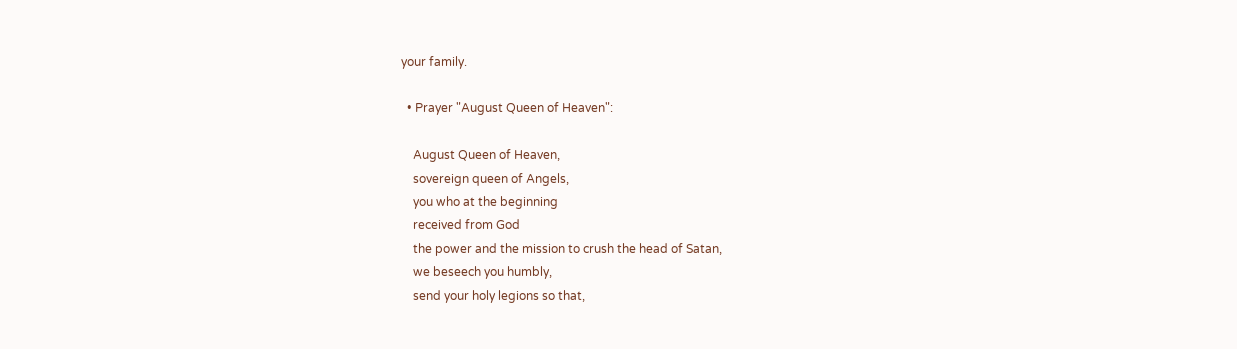your family.

  • Prayer "August Queen of Heaven":

    August Queen of Heaven,
    sovereign queen of Angels,
    you who at the beginning
    received from God
    the power and the mission to crush the head of Satan,
    we beseech you humbly,
    send your holy legions so that,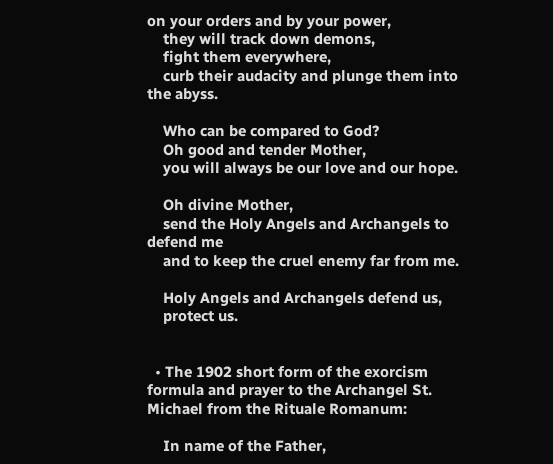on your orders and by your power,
    they will track down demons,
    fight them everywhere,
    curb their audacity and plunge them into the abyss.

    Who can be compared to God?
    Oh good and tender Mother,
    you will always be our love and our hope.

    Oh divine Mother,
    send the Holy Angels and Archangels to defend me
    and to keep the cruel enemy far from me.

    Holy Angels and Archangels defend us,
    protect us.


  • The 1902 short form of the exorcism formula and prayer to the Archangel St. Michael from the Rituale Romanum:

    In name of the Father,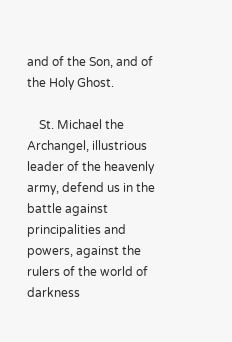and of the Son, and of the Holy Ghost.

    St. Michael the Archangel, illustrious leader of the heavenly army, defend us in the battle against principalities and powers, against the rulers of the world of darkness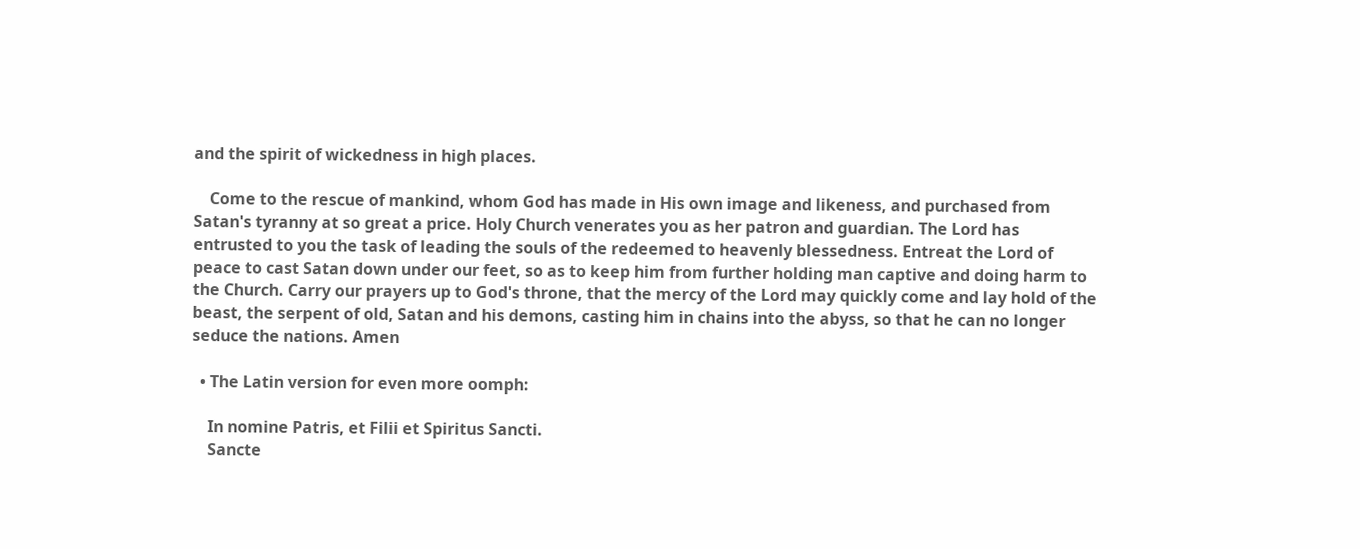and the spirit of wickedness in high places.

    Come to the rescue of mankind, whom God has made in His own image and likeness, and purchased from Satan's tyranny at so great a price. Holy Church venerates you as her patron and guardian. The Lord has entrusted to you the task of leading the souls of the redeemed to heavenly blessedness. Entreat the Lord of peace to cast Satan down under our feet, so as to keep him from further holding man captive and doing harm to the Church. Carry our prayers up to God's throne, that the mercy of the Lord may quickly come and lay hold of the beast, the serpent of old, Satan and his demons, casting him in chains into the abyss, so that he can no longer seduce the nations. Amen

  • The Latin version for even more oomph:

    In nomine Patris, et Filii et Spiritus Sancti.
    Sancte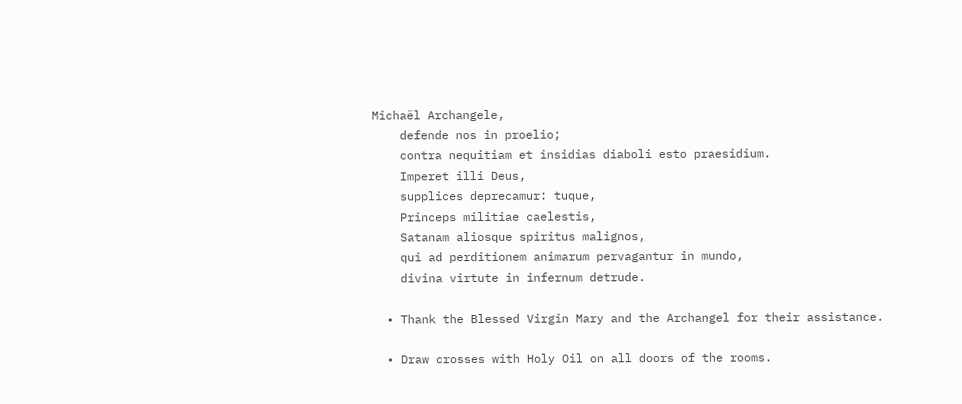Michaël Archangele,
    defende nos in proelio;
    contra nequitiam et insidias diaboli esto praesidium.
    Imperet illi Deus,
    supplices deprecamur: tuque,
    Princeps militiae caelestis,
    Satanam aliosque spiritus malignos,
    qui ad perditionem animarum pervagantur in mundo,
    divina virtute in infernum detrude.

  • Thank the Blessed Virgin Mary and the Archangel for their assistance.

  • Draw crosses with Holy Oil on all doors of the rooms.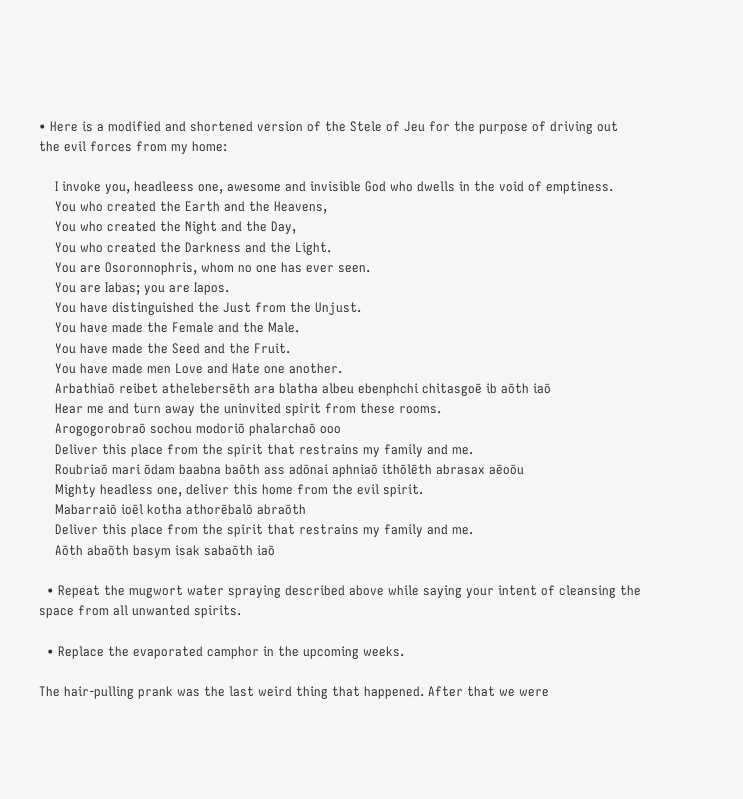• Here is a modified and shortened version of the Stele of Jeu for the purpose of driving out the evil forces from my home:

    I invoke you, headleess one, awesome and invisible God who dwells in the void of emptiness.
    You who created the Earth and the Heavens,
    You who created the Night and the Day,
    You who created the Darkness and the Light.
    You are Osoronnophris, whom no one has ever seen.
    You are Iabas; you are Iapos.
    You have distinguished the Just from the Unjust.
    You have made the Female and the Male.
    You have made the Seed and the Fruit.
    You have made men Love and Hate one another.
    Arbathiaō reibet athelebersēth ara blatha albeu ebenphchi chitasgoē ib aōth iaō
    Hear me and turn away the uninvited spirit from these rooms.
    Arogogorobraō sochou modoriō phalarchaō ooo
    Deliver this place from the spirit that restrains my family and me.
    Roubriaō mari ōdam baabna baōth ass adōnai aphniaō ithōlēth abrasax aēoōu
    Mighty headless one, deliver this home from the evil spirit.
    Mabarraiō ioēl kotha athorēbalō abraōth
    Deliver this place from the spirit that restrains my family and me.
    Aōth abaōth basym isak sabaōth iaō

  • Repeat the mugwort water spraying described above while saying your intent of cleansing the space from all unwanted spirits.

  • Replace the evaporated camphor in the upcoming weeks.

The hair-pulling prank was the last weird thing that happened. After that we were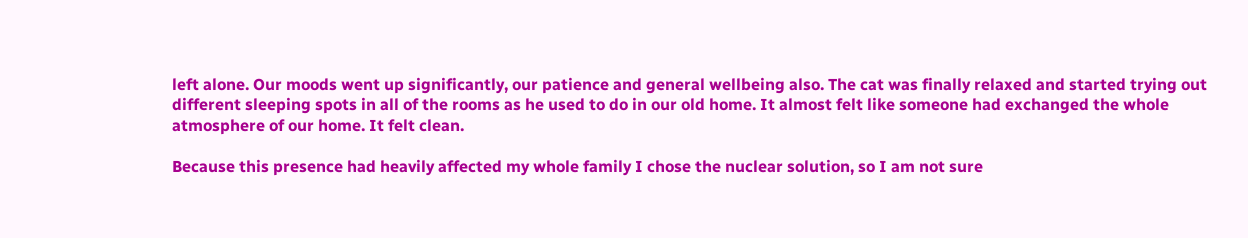left alone. Our moods went up significantly, our patience and general wellbeing also. The cat was finally relaxed and started trying out different sleeping spots in all of the rooms as he used to do in our old home. It almost felt like someone had exchanged the whole atmosphere of our home. It felt clean.

Because this presence had heavily affected my whole family I chose the nuclear solution, so I am not sure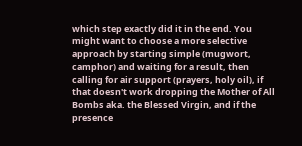which step exactly did it in the end. You might want to choose a more selective approach by starting simple (mugwort, camphor) and waiting for a result, then calling for air support (prayers, holy oil), if that doesn't work dropping the Mother of All Bombs aka. the Blessed Virgin, and if the presence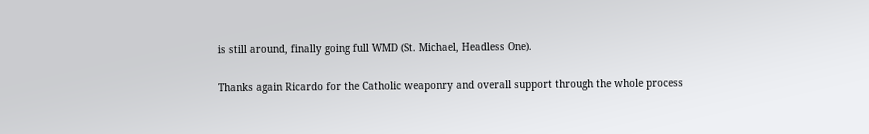is still around, finally going full WMD (St. Michael, Headless One).

Thanks again Ricardo for the Catholic weaponry and overall support through the whole process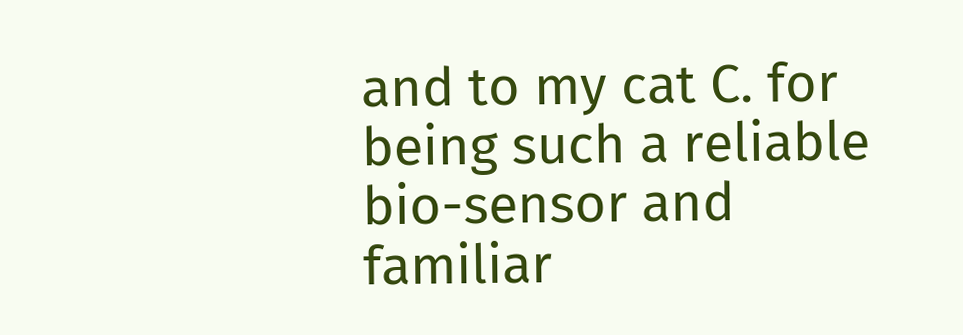and to my cat C. for being such a reliable bio-sensor and familiar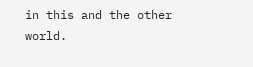in this and the other world.